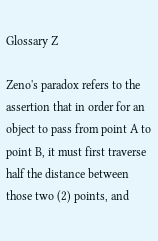Glossary Z

Zeno's paradox refers to the assertion that in order for an object to pass from point A to point B, it must first traverse half the distance between those two (2) points, and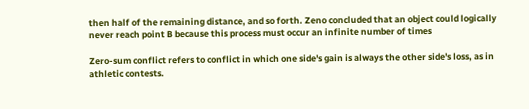then half of the remaining distance, and so forth. Zeno concluded that an object could logically never reach point B because this process must occur an infinite number of times

Zero-sum conflict refers to conflict in which one side's gain is always the other side's loss, as in athletic contests.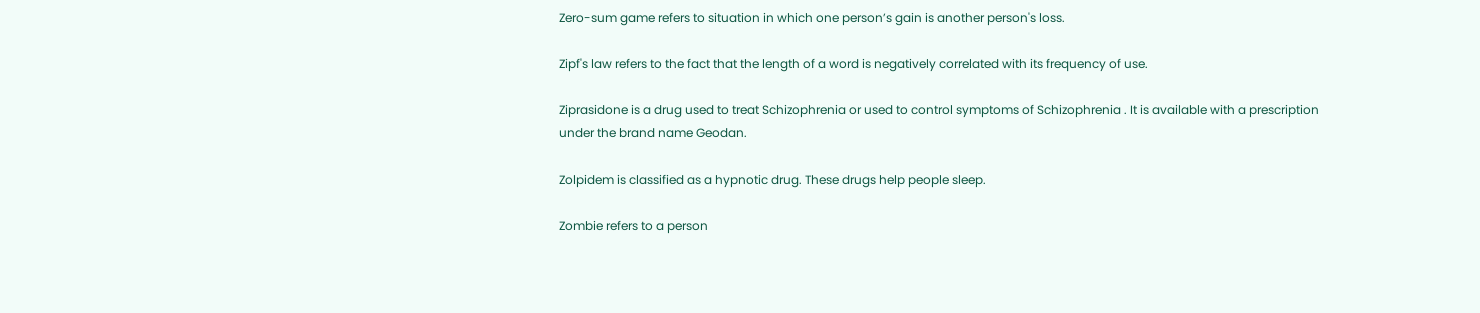Zero-sum game refers to situation in which one person’s gain is another person's loss.

Zipf's law refers to the fact that the length of a word is negatively correlated with its frequency of use.

Ziprasidone is a drug used to treat Schizophrenia or used to control symptoms of Schizophrenia . It is available with a prescription under the brand name Geodan.

Zolpidem is classified as a hypnotic drug. These drugs help people sleep.

Zombie refers to a person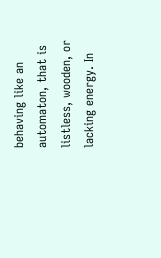behaving like an automaton, that is listless, wooden, or lacking energy. In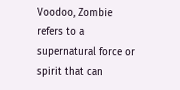Voodoo, Zombie refers to a supernatural force or spirit that can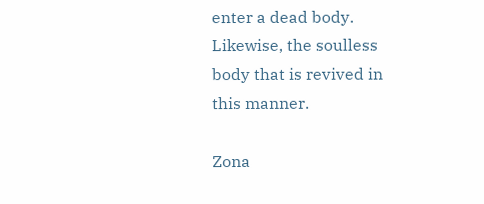enter a dead body. Likewise, the soulless body that is revived in this manner.

Zona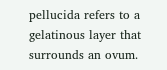pellucida refers to a gelatinous layer that surrounds an ovum.